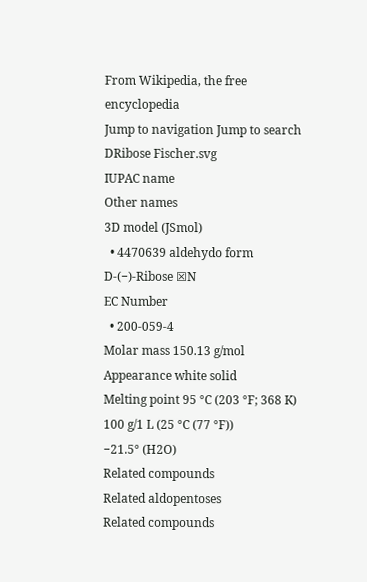From Wikipedia, the free encyclopedia
Jump to navigation Jump to search
DRibose Fischer.svg
IUPAC name
Other names
3D model (JSmol)
  • 4470639 aldehydo form D-(−)-Ribose ☒N
EC Number
  • 200-059-4
Molar mass 150.13 g/mol
Appearance white solid
Melting point 95 °C (203 °F; 368 K)
100 g/1 L (25 °C (77 °F))
−21.5° (H2O)
Related compounds
Related aldopentoses
Related compounds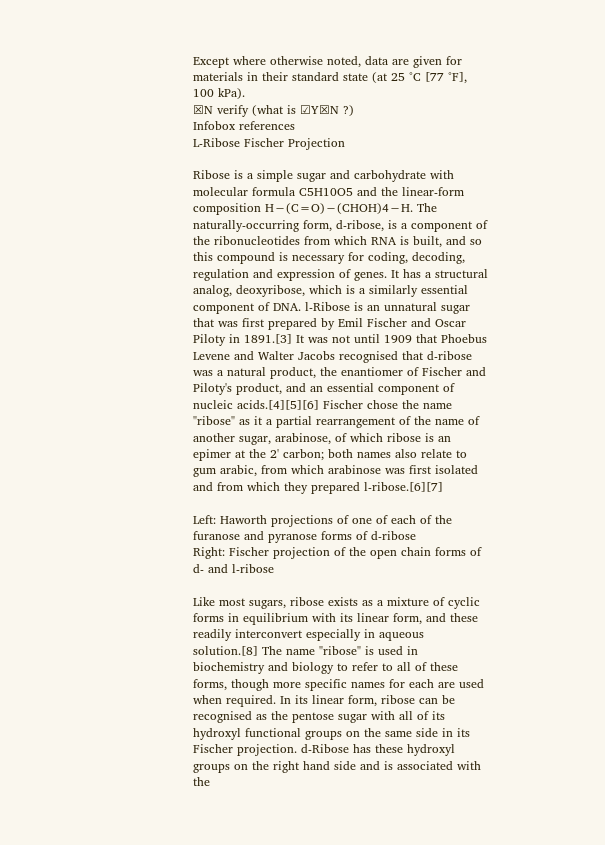Except where otherwise noted, data are given for materials in their standard state (at 25 °C [77 °F], 100 kPa).
☒N verify (what is ☑Y☒N ?)
Infobox references
L-Ribose Fischer Projection

Ribose is a simple sugar and carbohydrate with molecular formula C5H10O5 and the linear-form composition H−(C=O)−(CHOH)4−H. The naturally-occurring form, d-ribose, is a component of the ribonucleotides from which RNA is built, and so this compound is necessary for coding, decoding, regulation and expression of genes. It has a structural analog, deoxyribose, which is a similarly essential component of DNA. l-Ribose is an unnatural sugar that was first prepared by Emil Fischer and Oscar Piloty in 1891.[3] It was not until 1909 that Phoebus Levene and Walter Jacobs recognised that d-ribose was a natural product, the enantiomer of Fischer and Piloty's product, and an essential component of nucleic acids.[4][5][6] Fischer chose the name "ribose" as it a partial rearrangement of the name of another sugar, arabinose, of which ribose is an epimer at the 2' carbon; both names also relate to gum arabic, from which arabinose was first isolated and from which they prepared l-ribose.[6][7]

Left: Haworth projections of one of each of the furanose and pyranose forms of d-ribose
Right: Fischer projection of the open chain forms of d- and l-ribose

Like most sugars, ribose exists as a mixture of cyclic forms in equilibrium with its linear form, and these readily interconvert especially in aqueous solution.[8] The name "ribose" is used in biochemistry and biology to refer to all of these forms, though more specific names for each are used when required. In its linear form, ribose can be recognised as the pentose sugar with all of its hydroxyl functional groups on the same side in its Fischer projection. d-Ribose has these hydroxyl groups on the right hand side and is associated with the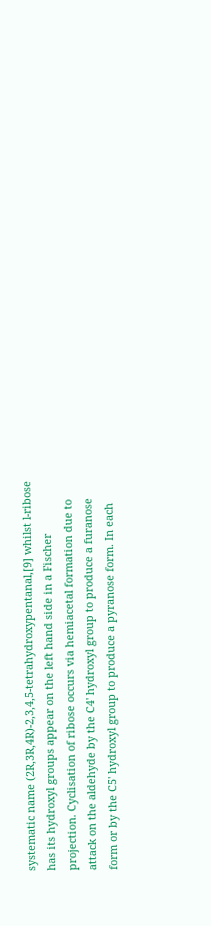systematic name (2R,3R,4R)-2,3,4,5-tetrahydroxypentanal,[9] whilst l-ribose has its hydroxyl groups appear on the left hand side in a Fischer projection. Cyclisation of ribose occurs via hemiacetal formation due to attack on the aldehyde by the C4' hydroxyl group to produce a furanose form or by the C5' hydroxyl group to produce a pyranose form. In each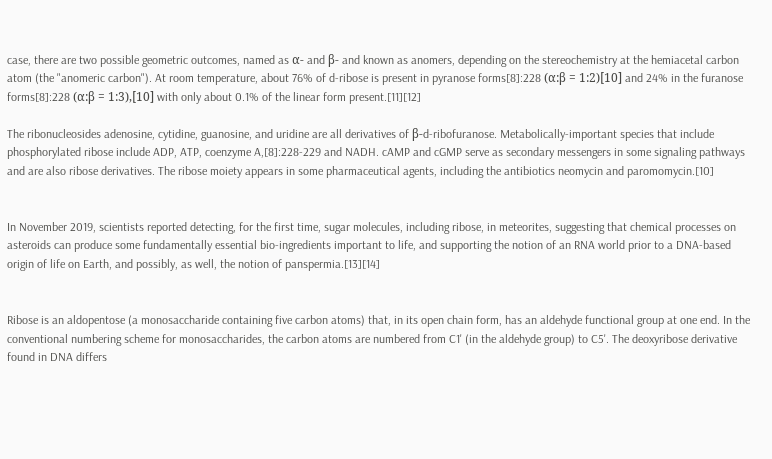case, there are two possible geometric outcomes, named as α- and β- and known as anomers, depending on the stereochemistry at the hemiacetal carbon atom (the "anomeric carbon"). At room temperature, about 76% of d-ribose is present in pyranose forms[8]:228 (α:β = 1:2)[10] and 24% in the furanose forms[8]:228 (α:β = 1:3),[10] with only about 0.1% of the linear form present.[11][12]

The ribonucleosides adenosine, cytidine, guanosine, and uridine are all derivatives of β-d-ribofuranose. Metabolically-important species that include phosphorylated ribose include ADP, ATP, coenzyme A,[8]:228-229 and NADH. cAMP and cGMP serve as secondary messengers in some signaling pathways and are also ribose derivatives. The ribose moiety appears in some pharmaceutical agents, including the antibiotics neomycin and paromomycin.[10]


In November 2019, scientists reported detecting, for the first time, sugar molecules, including ribose, in meteorites, suggesting that chemical processes on asteroids can produce some fundamentally essential bio-ingredients important to life, and supporting the notion of an RNA world prior to a DNA-based origin of life on Earth, and possibly, as well, the notion of panspermia.[13][14]


Ribose is an aldopentose (a monosaccharide containing five carbon atoms) that, in its open chain form, has an aldehyde functional group at one end. In the conventional numbering scheme for monosaccharides, the carbon atoms are numbered from C1' (in the aldehyde group) to C5'. The deoxyribose derivative found in DNA differs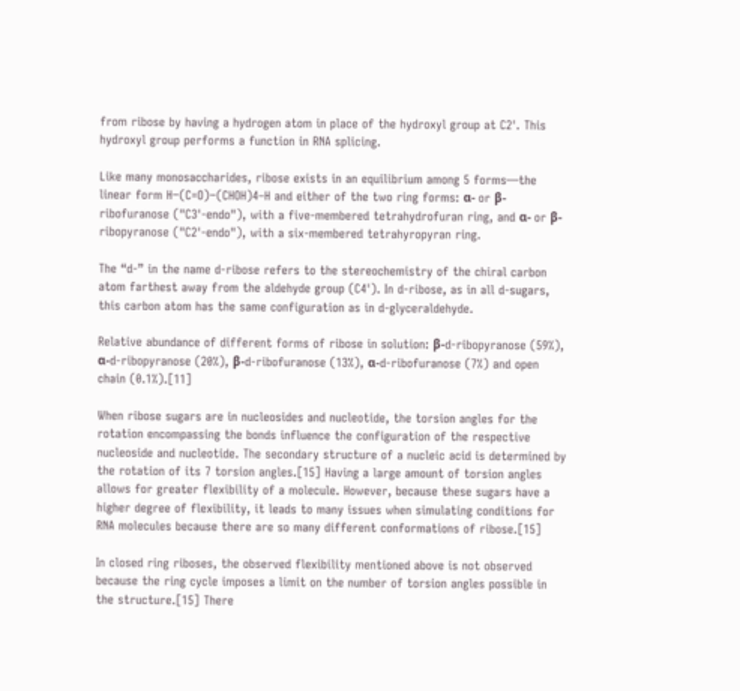from ribose by having a hydrogen atom in place of the hydroxyl group at C2'. This hydroxyl group performs a function in RNA splicing.

Like many monosaccharides, ribose exists in an equilibrium among 5 forms—the linear form H−(C=O)−(CHOH)4–H and either of the two ring forms: α- or β-ribofuranose ("C3'-endo"), with a five-membered tetrahydrofuran ring, and α- or β-ribopyranose ("C2'-endo"), with a six-membered tetrahyropyran ring.

The “d-” in the name d-ribose refers to the stereochemistry of the chiral carbon atom farthest away from the aldehyde group (C4'). In d-ribose, as in all d-sugars, this carbon atom has the same configuration as in d-glyceraldehyde.

Relative abundance of different forms of ribose in solution: β-d-ribopyranose (59%), α-d-ribopyranose (20%), β-d-ribofuranose (13%), α-d-ribofuranose (7%) and open chain (0.1%).[11]

When ribose sugars are in nucleosides and nucleotide, the torsion angles for the rotation encompassing the bonds influence the configuration of the respective nucleoside and nucleotide. The secondary structure of a nucleic acid is determined by the rotation of its 7 torsion angles.[15] Having a large amount of torsion angles allows for greater flexibility of a molecule. However, because these sugars have a higher degree of flexibility, it leads to many issues when simulating conditions for RNA molecules because there are so many different conformations of ribose.[15]

In closed ring riboses, the observed flexibility mentioned above is not observed because the ring cycle imposes a limit on the number of torsion angles possible in the structure.[15] There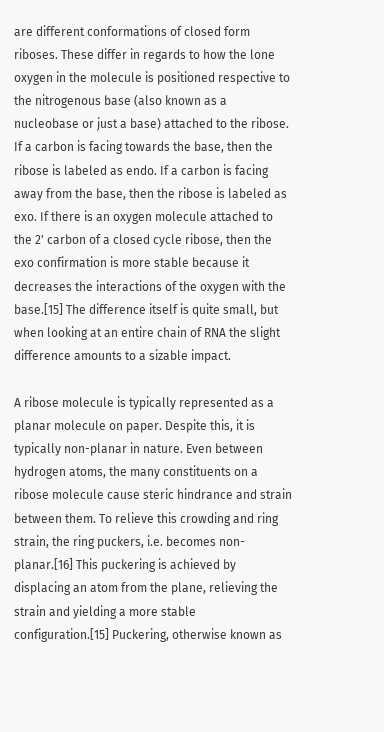are different conformations of closed form riboses. These differ in regards to how the lone oxygen in the molecule is positioned respective to the nitrogenous base (also known as a nucleobase or just a base) attached to the ribose. If a carbon is facing towards the base, then the ribose is labeled as endo. If a carbon is facing away from the base, then the ribose is labeled as exo. If there is an oxygen molecule attached to the 2' carbon of a closed cycle ribose, then the exo confirmation is more stable because it decreases the interactions of the oxygen with the base.[15] The difference itself is quite small, but when looking at an entire chain of RNA the slight difference amounts to a sizable impact.

A ribose molecule is typically represented as a planar molecule on paper. Despite this, it is typically non-planar in nature. Even between hydrogen atoms, the many constituents on a ribose molecule cause steric hindrance and strain between them. To relieve this crowding and ring strain, the ring puckers, i.e. becomes non-planar.[16] This puckering is achieved by displacing an atom from the plane, relieving the strain and yielding a more stable configuration.[15] Puckering, otherwise known as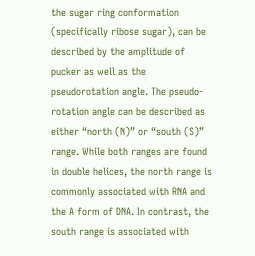the sugar ring conformation (specifically ribose sugar), can be described by the amplitude of pucker as well as the pseudorotation angle. The pseudo-rotation angle can be described as either “north (N)” or “south (S)” range. While both ranges are found in double helices, the north range is commonly associated with RNA and the A form of DNA. In contrast, the south range is associated with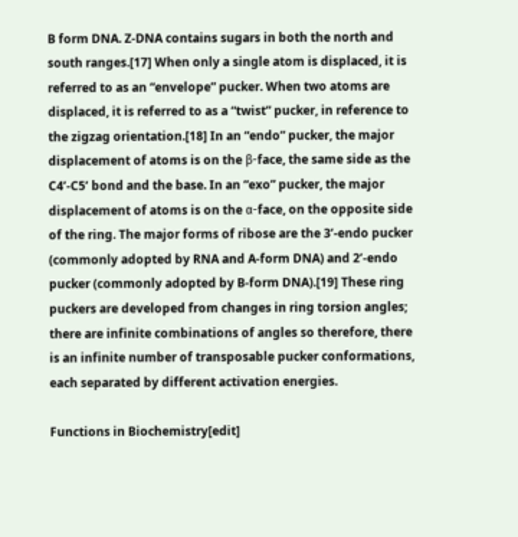B form DNA. Z-DNA contains sugars in both the north and south ranges.[17] When only a single atom is displaced, it is referred to as an “envelope” pucker. When two atoms are displaced, it is referred to as a “twist” pucker, in reference to the zigzag orientation.[18] In an “endo” pucker, the major displacement of atoms is on the β-face, the same side as the C4’-C5’ bond and the base. In an “exo” pucker, the major displacement of atoms is on the α-face, on the opposite side of the ring. The major forms of ribose are the 3’-endo pucker (commonly adopted by RNA and A-form DNA) and 2’-endo pucker (commonly adopted by B-form DNA).[19] These ring puckers are developed from changes in ring torsion angles; there are infinite combinations of angles so therefore, there is an infinite number of transposable pucker conformations, each separated by different activation energies.

Functions in Biochemistry[edit]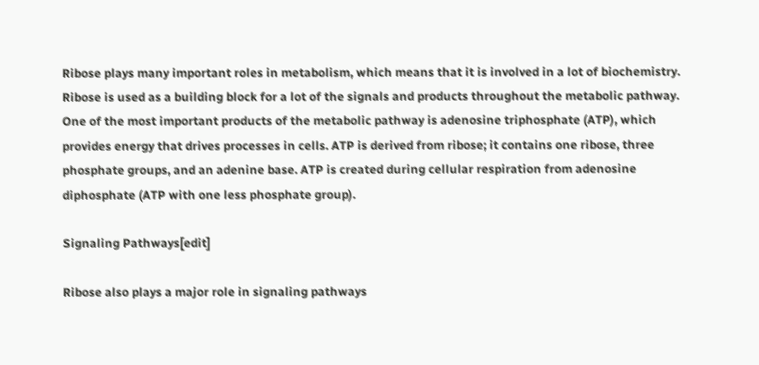Ribose plays many important roles in metabolism, which means that it is involved in a lot of biochemistry. Ribose is used as a building block for a lot of the signals and products throughout the metabolic pathway. One of the most important products of the metabolic pathway is adenosine triphosphate (ATP), which provides energy that drives processes in cells. ATP is derived from ribose; it contains one ribose, three phosphate groups, and an adenine base. ATP is created during cellular respiration from adenosine diphosphate (ATP with one less phosphate group).

Signaling Pathways[edit]

Ribose also plays a major role in signaling pathways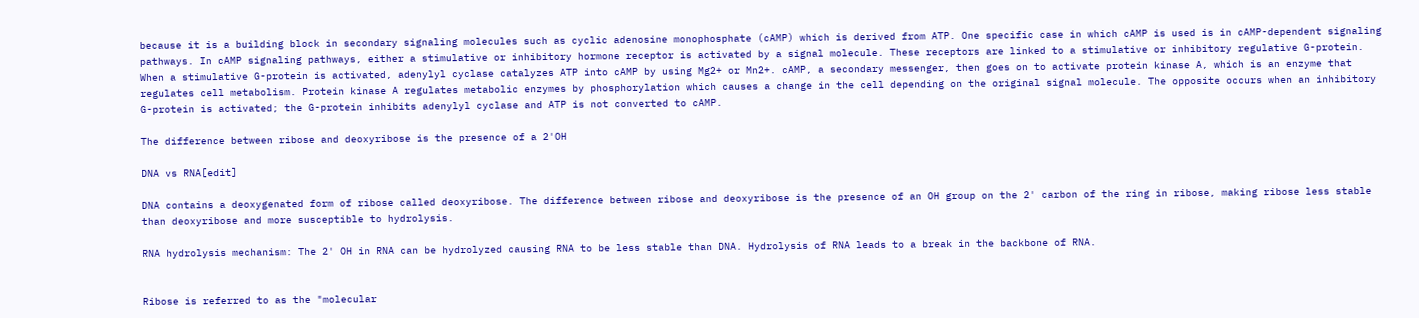because it is a building block in secondary signaling molecules such as cyclic adenosine monophosphate (cAMP) which is derived from ATP. One specific case in which cAMP is used is in cAMP-dependent signaling pathways. In cAMP signaling pathways, either a stimulative or inhibitory hormone receptor is activated by a signal molecule. These receptors are linked to a stimulative or inhibitory regulative G-protein. When a stimulative G-protein is activated, adenylyl cyclase catalyzes ATP into cAMP by using Mg2+ or Mn2+. cAMP, a secondary messenger, then goes on to activate protein kinase A, which is an enzyme that regulates cell metabolism. Protein kinase A regulates metabolic enzymes by phosphorylation which causes a change in the cell depending on the original signal molecule. The opposite occurs when an inhibitory G-protein is activated; the G-protein inhibits adenylyl cyclase and ATP is not converted to cAMP.

The difference between ribose and deoxyribose is the presence of a 2'OH

DNA vs RNA[edit]

DNA contains a deoxygenated form of ribose called deoxyribose. The difference between ribose and deoxyribose is the presence of an OH group on the 2' carbon of the ring in ribose, making ribose less stable than deoxyribose and more susceptible to hydrolysis.

RNA hydrolysis mechanism: The 2' OH in RNA can be hydrolyzed causing RNA to be less stable than DNA. Hydrolysis of RNA leads to a break in the backbone of RNA.


Ribose is referred to as the "molecular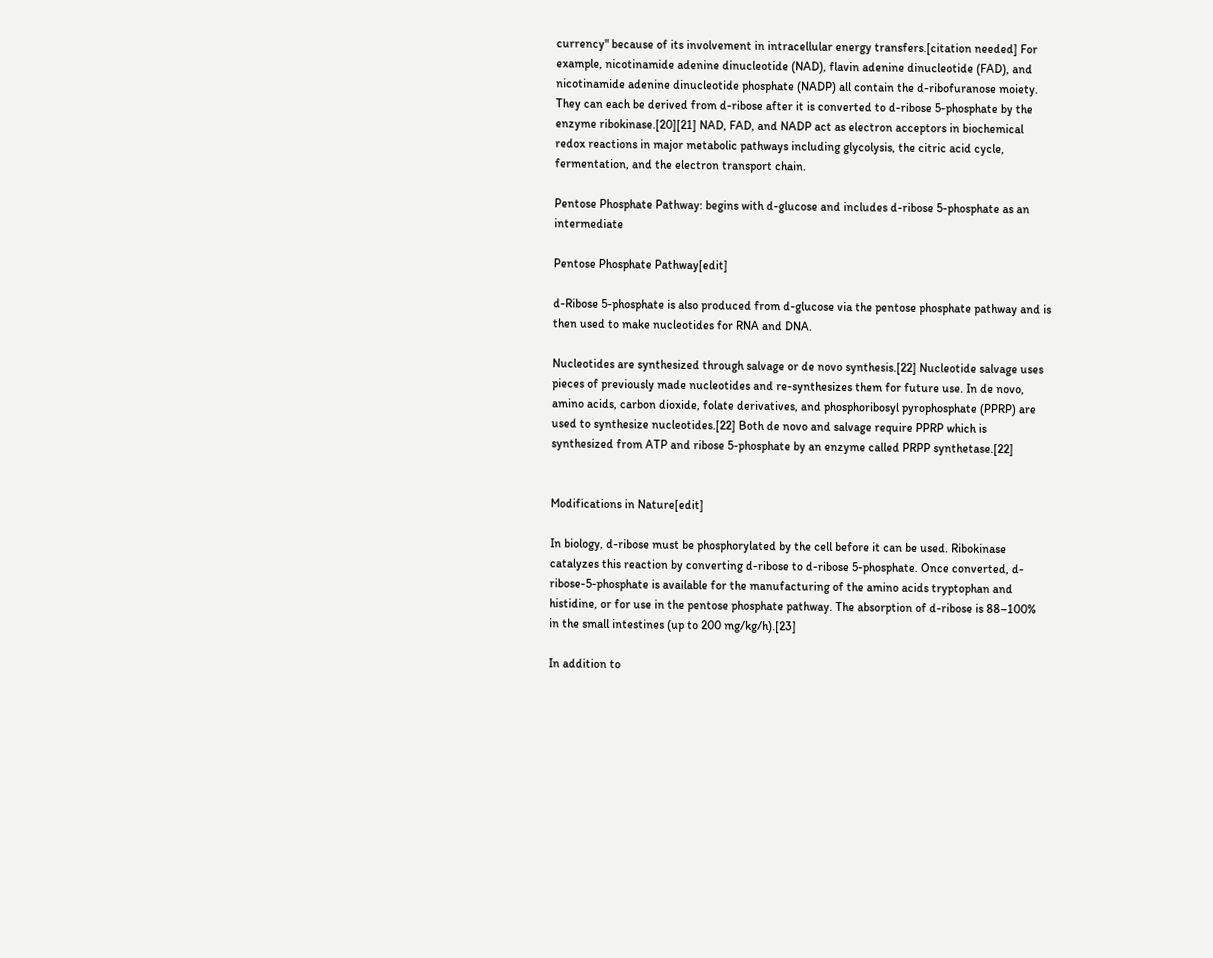currency" because of its involvement in intracellular energy transfers.[citation needed] For example, nicotinamide adenine dinucleotide (NAD), flavin adenine dinucleotide (FAD), and nicotinamide adenine dinucleotide phosphate (NADP) all contain the d-ribofuranose moiety. They can each be derived from d-ribose after it is converted to d-ribose 5-phosphate by the enzyme ribokinase.[20][21] NAD, FAD, and NADP act as electron acceptors in biochemical redox reactions in major metabolic pathways including glycolysis, the citric acid cycle, fermentation, and the electron transport chain.

Pentose Phosphate Pathway: begins with d-glucose and includes d-ribose 5-phosphate as an intermediate

Pentose Phosphate Pathway[edit]

d-Ribose 5-phosphate is also produced from d-glucose via the pentose phosphate pathway and is then used to make nucleotides for RNA and DNA.

Nucleotides are synthesized through salvage or de novo synthesis.[22] Nucleotide salvage uses pieces of previously made nucleotides and re-synthesizes them for future use. In de novo, amino acids, carbon dioxide, folate derivatives, and phosphoribosyl pyrophosphate (PPRP) are used to synthesize nucleotides.[22] Both de novo and salvage require PPRP which is synthesized from ATP and ribose 5-phosphate by an enzyme called PRPP synthetase.[22]


Modifications in Nature[edit]

In biology, d-ribose must be phosphorylated by the cell before it can be used. Ribokinase catalyzes this reaction by converting d-ribose to d-ribose 5-phosphate. Once converted, d-ribose-5-phosphate is available for the manufacturing of the amino acids tryptophan and histidine, or for use in the pentose phosphate pathway. The absorption of d-ribose is 88–100% in the small intestines (up to 200 mg/kg/h).[23]

In addition to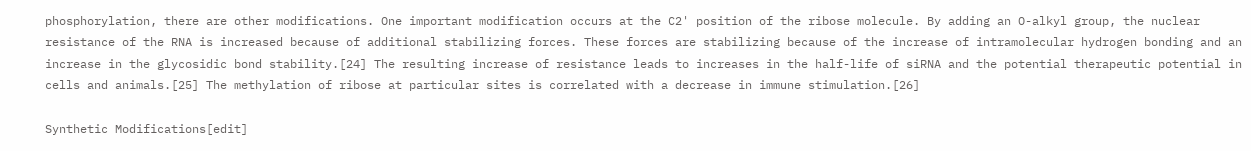phosphorylation, there are other modifications. One important modification occurs at the C2' position of the ribose molecule. By adding an O-alkyl group, the nuclear resistance of the RNA is increased because of additional stabilizing forces. These forces are stabilizing because of the increase of intramolecular hydrogen bonding and an increase in the glycosidic bond stability.[24] The resulting increase of resistance leads to increases in the half-life of siRNA and the potential therapeutic potential in cells and animals.[25] The methylation of ribose at particular sites is correlated with a decrease in immune stimulation.[26]

Synthetic Modifications[edit]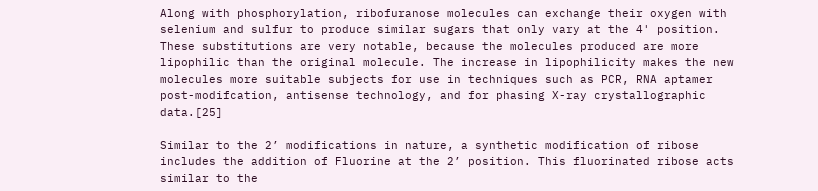Along with phosphorylation, ribofuranose molecules can exchange their oxygen with selenium and sulfur to produce similar sugars that only vary at the 4' position. These substitutions are very notable, because the molecules produced are more lipophilic than the original molecule. The increase in lipophilicity makes the new molecules more suitable subjects for use in techniques such as PCR, RNA aptamer post-modifcation, antisense technology, and for phasing X-ray crystallographic data.[25]

Similar to the 2’ modifications in nature, a synthetic modification of ribose includes the addition of Fluorine at the 2’ position. This fluorinated ribose acts similar to the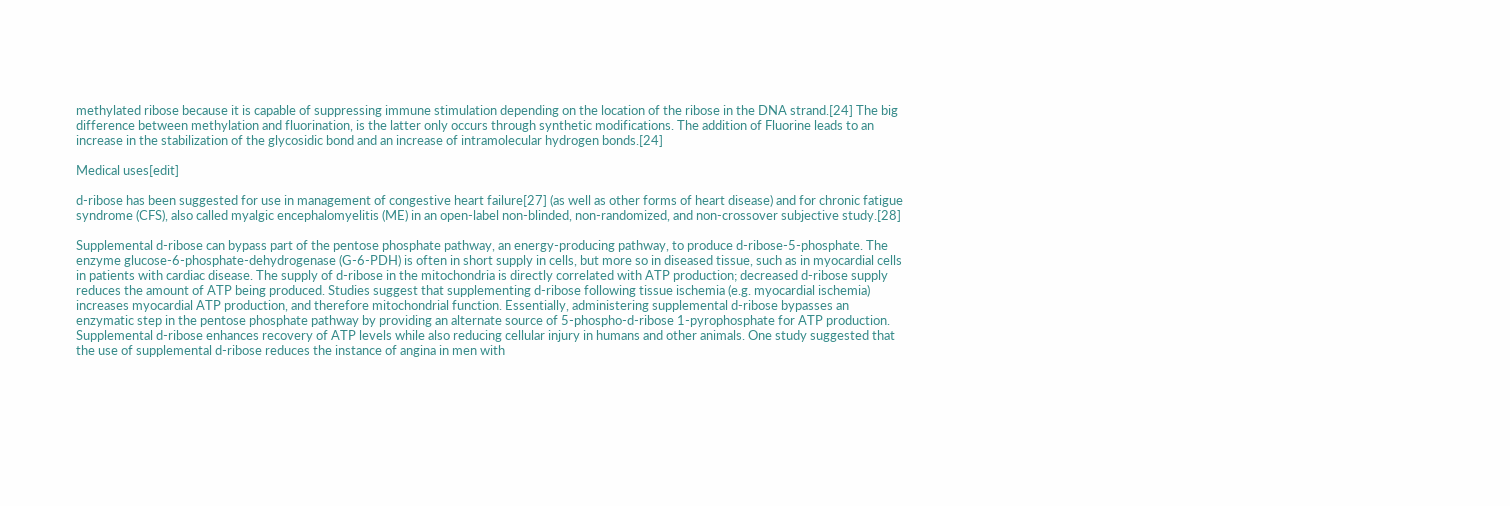methylated ribose because it is capable of suppressing immune stimulation depending on the location of the ribose in the DNA strand.[24] The big difference between methylation and fluorination, is the latter only occurs through synthetic modifications. The addition of Fluorine leads to an increase in the stabilization of the glycosidic bond and an increase of intramolecular hydrogen bonds.[24]

Medical uses[edit]

d-ribose has been suggested for use in management of congestive heart failure[27] (as well as other forms of heart disease) and for chronic fatigue syndrome (CFS), also called myalgic encephalomyelitis (ME) in an open-label non-blinded, non-randomized, and non-crossover subjective study.[28]

Supplemental d-ribose can bypass part of the pentose phosphate pathway, an energy-producing pathway, to produce d-ribose-5-phosphate. The enzyme glucose-6-phosphate-dehydrogenase (G-6-PDH) is often in short supply in cells, but more so in diseased tissue, such as in myocardial cells in patients with cardiac disease. The supply of d-ribose in the mitochondria is directly correlated with ATP production; decreased d-ribose supply reduces the amount of ATP being produced. Studies suggest that supplementing d-ribose following tissue ischemia (e.g. myocardial ischemia) increases myocardial ATP production, and therefore mitochondrial function. Essentially, administering supplemental d-ribose bypasses an enzymatic step in the pentose phosphate pathway by providing an alternate source of 5-phospho-d-ribose 1-pyrophosphate for ATP production. Supplemental d-ribose enhances recovery of ATP levels while also reducing cellular injury in humans and other animals. One study suggested that the use of supplemental d-ribose reduces the instance of angina in men with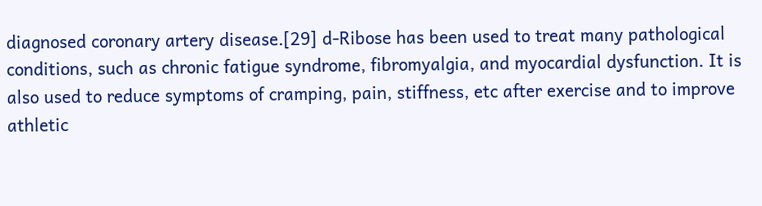diagnosed coronary artery disease.[29] d-Ribose has been used to treat many pathological conditions, such as chronic fatigue syndrome, fibromyalgia, and myocardial dysfunction. It is also used to reduce symptoms of cramping, pain, stiffness, etc after exercise and to improve athletic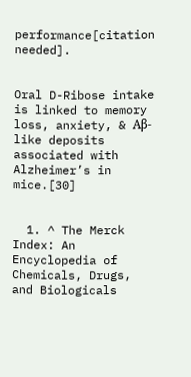performance[citation needed].


Oral D-Ribose intake is linked to memory loss, anxiety, & Aβ-like deposits associated with Alzheimer’s in mice.[30]


  1. ^ The Merck Index: An Encyclopedia of Chemicals, Drugs, and Biologicals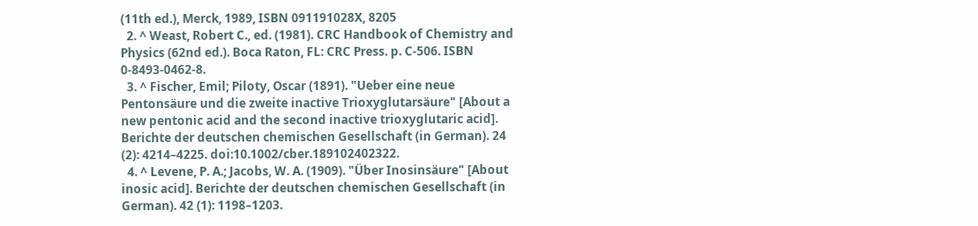(11th ed.), Merck, 1989, ISBN 091191028X, 8205
  2. ^ Weast, Robert C., ed. (1981). CRC Handbook of Chemistry and Physics (62nd ed.). Boca Raton, FL: CRC Press. p. C-506. ISBN 0-8493-0462-8.
  3. ^ Fischer, Emil; Piloty, Oscar (1891). "Ueber eine neue Pentonsäure und die zweite inactive Trioxyglutarsäure" [About a new pentonic acid and the second inactive trioxyglutaric acid]. Berichte der deutschen chemischen Gesellschaft (in German). 24 (2): 4214–4225. doi:10.1002/cber.189102402322.
  4. ^ Levene, P. A.; Jacobs, W. A. (1909). "Über Inosinsäure" [About inosic acid]. Berichte der deutschen chemischen Gesellschaft (in German). 42 (1): 1198–1203.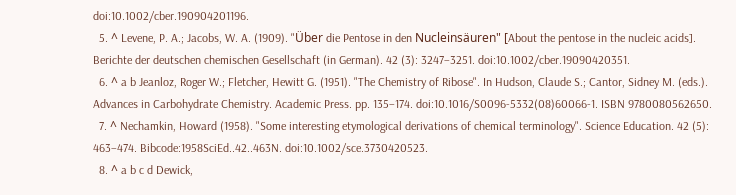doi:10.1002/cber.190904201196.
  5. ^ Levene, P. A.; Jacobs, W. A. (1909). "Über die Pentose in den Nucleinsäuren" [About the pentose in the nucleic acids]. Berichte der deutschen chemischen Gesellschaft (in German). 42 (3): 3247–3251. doi:10.1002/cber.19090420351.
  6. ^ a b Jeanloz, Roger W.; Fletcher, Hewitt G. (1951). "The Chemistry of Ribose". In Hudson, Claude S.; Cantor, Sidney M. (eds.). Advances in Carbohydrate Chemistry. Academic Press. pp. 135–174. doi:10.1016/S0096-5332(08)60066-1. ISBN 9780080562650.
  7. ^ Nechamkin, Howard (1958). "Some interesting etymological derivations of chemical terminology". Science Education. 42 (5): 463–474. Bibcode:1958SciEd..42..463N. doi:10.1002/sce.3730420523.
  8. ^ a b c d Dewick,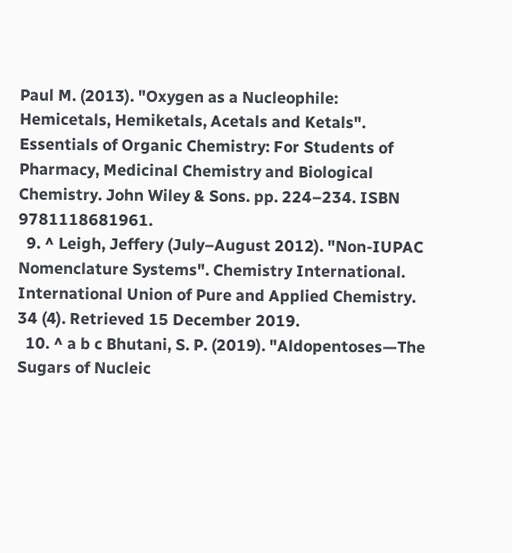Paul M. (2013). "Oxygen as a Nucleophile: Hemicetals, Hemiketals, Acetals and Ketals". Essentials of Organic Chemistry: For Students of Pharmacy, Medicinal Chemistry and Biological Chemistry. John Wiley & Sons. pp. 224–234. ISBN 9781118681961.
  9. ^ Leigh, Jeffery (July–August 2012). "Non-IUPAC Nomenclature Systems". Chemistry International. International Union of Pure and Applied Chemistry. 34 (4). Retrieved 15 December 2019.
  10. ^ a b c Bhutani, S. P. (2019). "Aldopentoses—The Sugars of Nucleic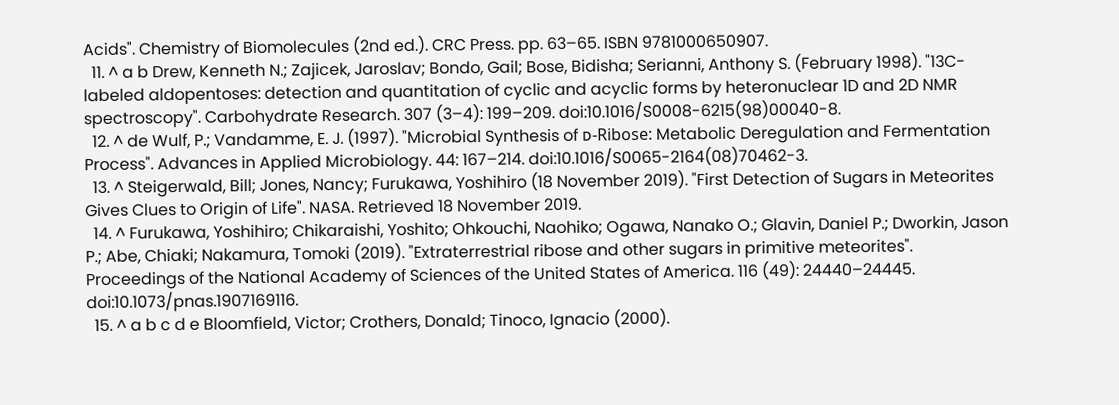Acids". Chemistry of Biomolecules (2nd ed.). CRC Press. pp. 63–65. ISBN 9781000650907.
  11. ^ a b Drew, Kenneth N.; Zajicek, Jaroslav; Bondo, Gail; Bose, Bidisha; Serianni, Anthony S. (February 1998). "13C-labeled aldopentoses: detection and quantitation of cyclic and acyclic forms by heteronuclear 1D and 2D NMR spectroscopy". Carbohydrate Research. 307 (3–4): 199–209. doi:10.1016/S0008-6215(98)00040-8.
  12. ^ de Wulf, P.; Vandamme, E. J. (1997). "Microbial Synthesis of ᴅ-Ribose: Metabolic Deregulation and Fermentation Process". Advances in Applied Microbiology. 44: 167–214. doi:10.1016/S0065-2164(08)70462-3.
  13. ^ Steigerwald, Bill; Jones, Nancy; Furukawa, Yoshihiro (18 November 2019). "First Detection of Sugars in Meteorites Gives Clues to Origin of Life". NASA. Retrieved 18 November 2019.
  14. ^ Furukawa, Yoshihiro; Chikaraishi, Yoshito; Ohkouchi, Naohiko; Ogawa, Nanako O.; Glavin, Daniel P.; Dworkin, Jason P.; Abe, Chiaki; Nakamura, Tomoki (2019). "Extraterrestrial ribose and other sugars in primitive meteorites". Proceedings of the National Academy of Sciences of the United States of America. 116 (49): 24440–24445. doi:10.1073/pnas.1907169116.
  15. ^ a b c d e Bloomfield, Victor; Crothers, Donald; Tinoco, Ignacio (2000).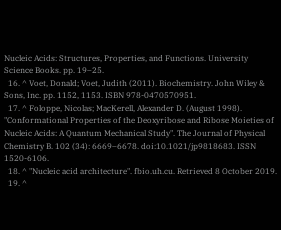Nucleic Acids: Structures, Properties, and Functions. University Science Books. pp. 19–25.
  16. ^ Voet, Donald; Voet, Judith (2011). Biochemistry. John Wiley & Sons, Inc. pp. 1152, 1153. ISBN 978-0470570951.
  17. ^ Foloppe, Nicolas; MacKerell, Alexander D. (August 1998). "Conformational Properties of the Deoxyribose and Ribose Moieties of Nucleic Acids: A Quantum Mechanical Study". The Journal of Physical Chemistry B. 102 (34): 6669–6678. doi:10.1021/jp9818683. ISSN 1520-6106.
  18. ^ "Nucleic acid architecture". fbio.uh.cu. Retrieved 8 October 2019.
  19. ^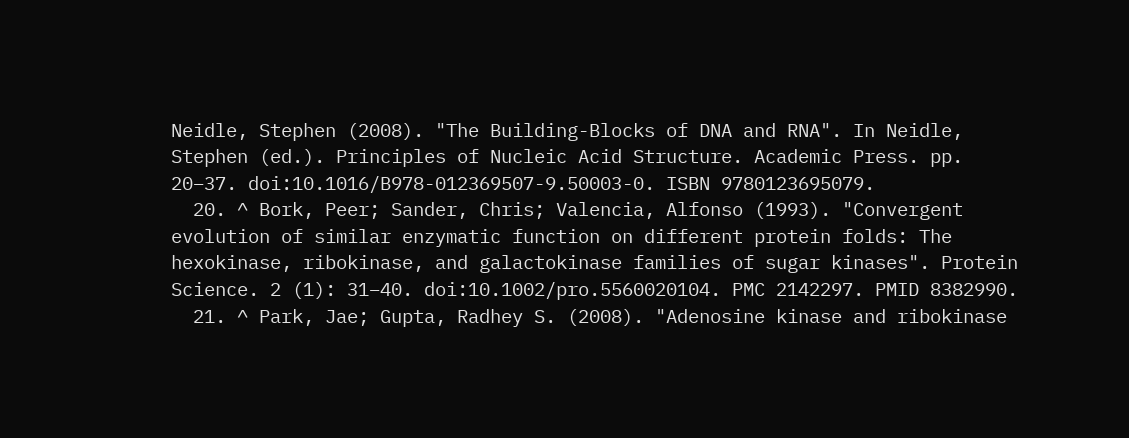Neidle, Stephen (2008). "The Building-Blocks of DNA and RNA". In Neidle, Stephen (ed.). Principles of Nucleic Acid Structure. Academic Press. pp. 20–37. doi:10.1016/B978-012369507-9.50003-0. ISBN 9780123695079.
  20. ^ Bork, Peer; Sander, Chris; Valencia, Alfonso (1993). "Convergent evolution of similar enzymatic function on different protein folds: The hexokinase, ribokinase, and galactokinase families of sugar kinases". Protein Science. 2 (1): 31–40. doi:10.1002/pro.5560020104. PMC 2142297. PMID 8382990.
  21. ^ Park, Jae; Gupta, Radhey S. (2008). "Adenosine kinase and ribokinase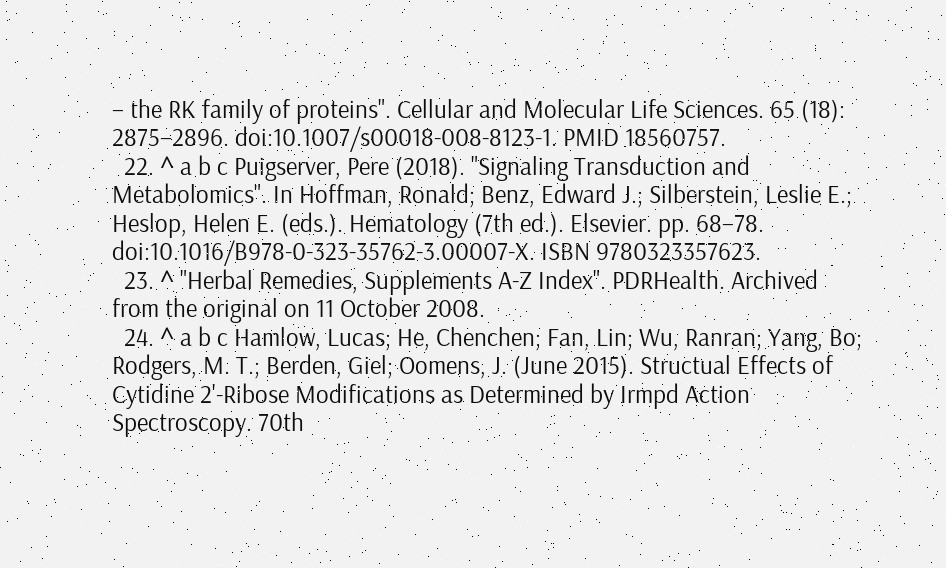– the RK family of proteins". Cellular and Molecular Life Sciences. 65 (18): 2875–2896. doi:10.1007/s00018-008-8123-1. PMID 18560757.
  22. ^ a b c Puigserver, Pere (2018). "Signaling Transduction and Metabolomics". In Hoffman, Ronald; Benz, Edward J.; Silberstein, Leslie E.; Heslop, Helen E. (eds.). Hematology (7th ed.). Elsevier. pp. 68–78. doi:10.1016/B978-0-323-35762-3.00007-X. ISBN 9780323357623.
  23. ^ "Herbal Remedies, Supplements A-Z Index". PDRHealth. Archived from the original on 11 October 2008.
  24. ^ a b c Hamlow, Lucas; He, Chenchen; Fan, Lin; Wu, Ranran; Yang, Bo; Rodgers, M. T.; Berden, Giel; Oomens, J. (June 2015). Structual Effects of Cytidine 2'-Ribose Modifications as Determined by Irmpd Action Spectroscopy. 70th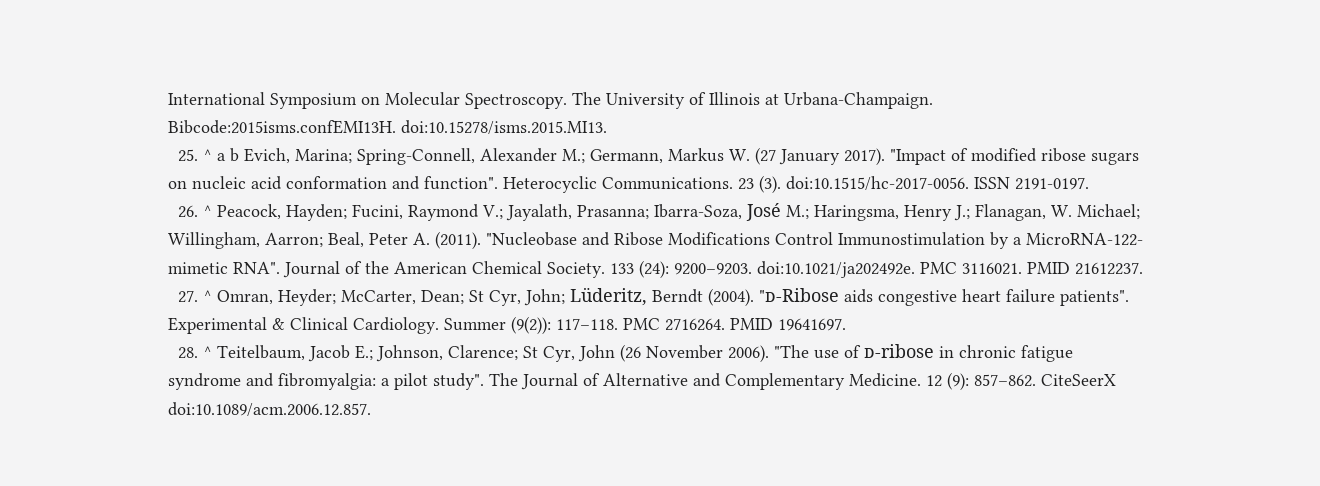International Symposium on Molecular Spectroscopy. The University of Illinois at Urbana-Champaign. Bibcode:2015isms.confEMI13H. doi:10.15278/isms.2015.MI13.
  25. ^ a b Evich, Marina; Spring-Connell, Alexander M.; Germann, Markus W. (27 January 2017). "Impact of modified ribose sugars on nucleic acid conformation and function". Heterocyclic Communications. 23 (3). doi:10.1515/hc-2017-0056. ISSN 2191-0197.
  26. ^ Peacock, Hayden; Fucini, Raymond V.; Jayalath, Prasanna; Ibarra-Soza, José M.; Haringsma, Henry J.; Flanagan, W. Michael; Willingham, Aarron; Beal, Peter A. (2011). "Nucleobase and Ribose Modifications Control Immunostimulation by a MicroRNA-122-mimetic RNA". Journal of the American Chemical Society. 133 (24): 9200–9203. doi:10.1021/ja202492e. PMC 3116021. PMID 21612237.
  27. ^ Omran, Heyder; McCarter, Dean; St Cyr, John; Lüderitz, Berndt (2004). "ᴅ-Ribose aids congestive heart failure patients". Experimental & Clinical Cardiology. Summer (9(2)): 117–118. PMC 2716264. PMID 19641697.
  28. ^ Teitelbaum, Jacob E.; Johnson, Clarence; St Cyr, John (26 November 2006). "The use of ᴅ-ribose in chronic fatigue syndrome and fibromyalgia: a pilot study". The Journal of Alternative and Complementary Medicine. 12 (9): 857–862. CiteSeerX doi:10.1089/acm.2006.12.857.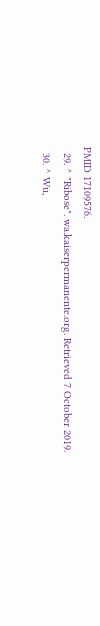PMID 17109576.
  29. ^ "Ribose". wa.kaiserpermanente.org. Retrieved 7 October 2019.
  30. ^ Wu,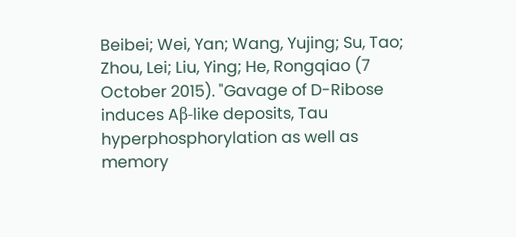Beibei; Wei, Yan; Wang, Yujing; Su, Tao; Zhou, Lei; Liu, Ying; He, Rongqiao (7 October 2015). "Gavage of D-Ribose induces Aβ-like deposits, Tau hyperphosphorylation as well as memory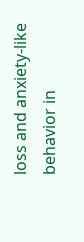loss and anxiety-like behavior in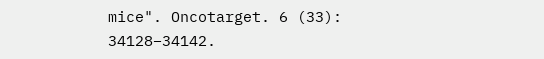mice". Oncotarget. 6 (33): 34128–34142.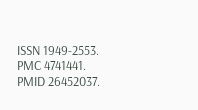ISSN 1949-2553. PMC 4741441. PMID 26452037.